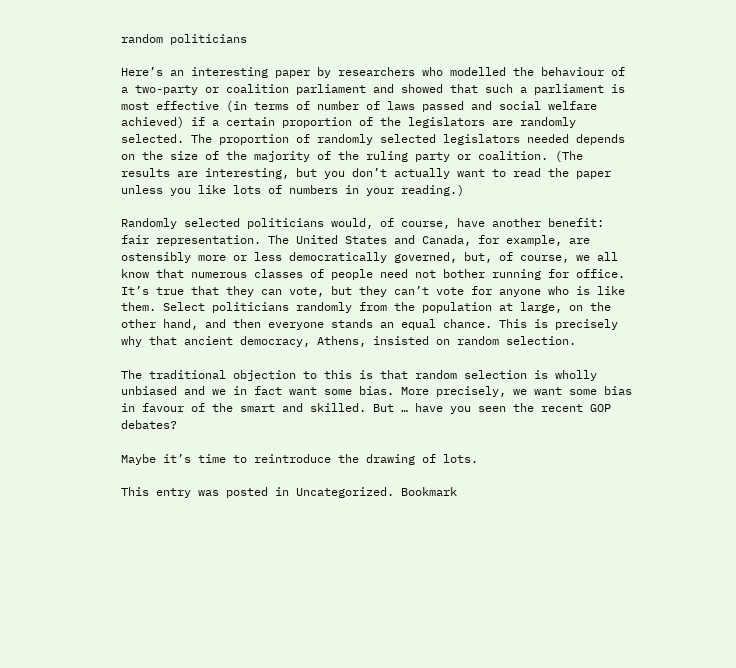random politicians

Here’s an interesting paper by researchers who modelled the behaviour of a two-party or coalition parliament and showed that such a parliament is most effective (in terms of number of laws passed and social welfare achieved) if a certain proportion of the legislators are randomly selected. The proportion of randomly selected legislators needed depends on the size of the majority of the ruling party or coalition. (The results are interesting, but you don’t actually want to read the paper unless you like lots of numbers in your reading.)

Randomly selected politicians would, of course, have another benefit: fair representation. The United States and Canada, for example, are ostensibly more or less democratically governed, but, of course, we all know that numerous classes of people need not bother running for office. It’s true that they can vote, but they can’t vote for anyone who is like them. Select politicians randomly from the population at large, on the other hand, and then everyone stands an equal chance. This is precisely why that ancient democracy, Athens, insisted on random selection.

The traditional objection to this is that random selection is wholly unbiased and we in fact want some bias. More precisely, we want some bias in favour of the smart and skilled. But … have you seen the recent GOP debates?

Maybe it’s time to reintroduce the drawing of lots.

This entry was posted in Uncategorized. Bookmark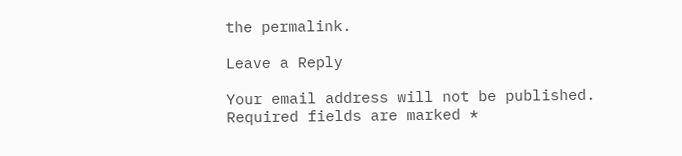the permalink.

Leave a Reply

Your email address will not be published. Required fields are marked *